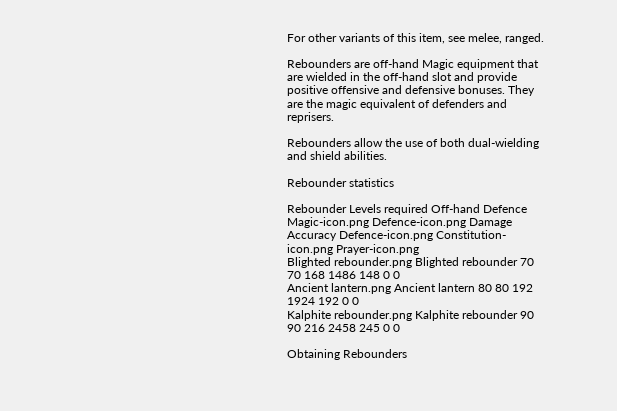For other variants of this item, see melee, ranged.

Rebounders are off-hand Magic equipment that are wielded in the off-hand slot and provide positive offensive and defensive bonuses. They are the magic equivalent of defenders and reprisers.

Rebounders allow the use of both dual-wielding and shield abilities.

Rebounder statistics

Rebounder Levels required Off-hand Defence
Magic-icon.png Defence-icon.png Damage Accuracy Defence-icon.png Constitution-icon.png Prayer-icon.png
Blighted rebounder.png Blighted rebounder 70 70 168 1486 148 0 0
Ancient lantern.png Ancient lantern 80 80 192 1924 192 0 0
Kalphite rebounder.png Kalphite rebounder 90 90 216 2458 245 0 0

Obtaining Rebounders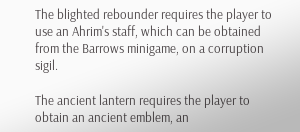The blighted rebounder requires the player to use an Ahrim's staff, which can be obtained from the Barrows minigame, on a corruption sigil.

The ancient lantern requires the player to obtain an ancient emblem, an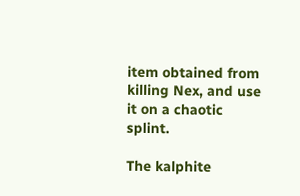item obtained from killing Nex, and use it on a chaotic splint.

The kalphite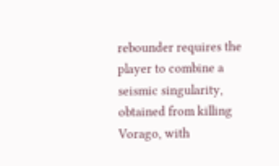rebounder requires the player to combine a seismic singularity, obtained from killing Vorago, with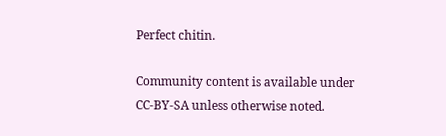Perfect chitin.

Community content is available under CC-BY-SA unless otherwise noted.